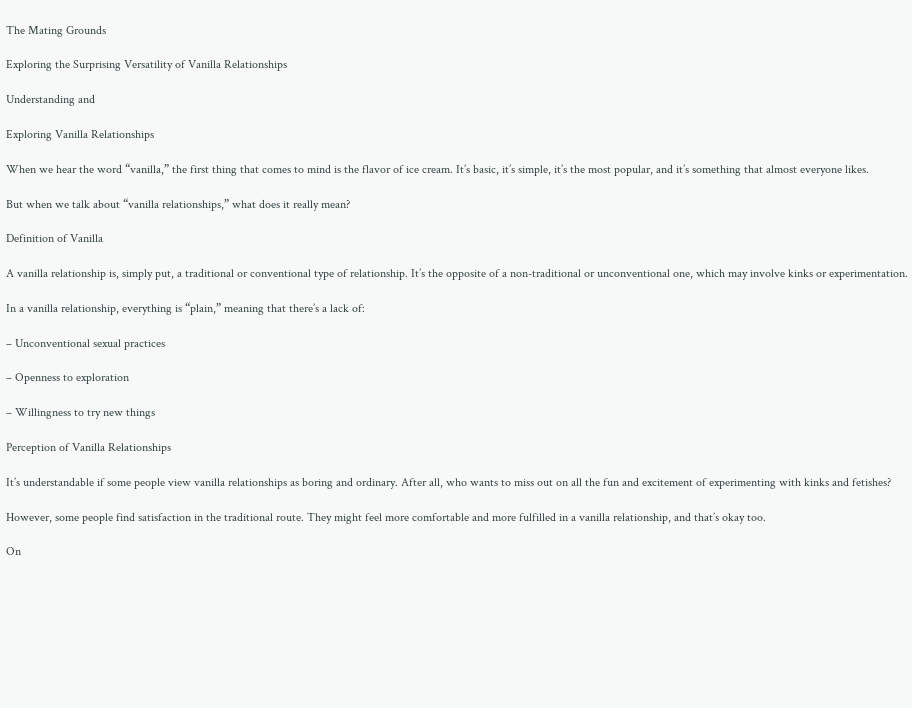The Mating Grounds

Exploring the Surprising Versatility of Vanilla Relationships

Understanding and

Exploring Vanilla Relationships

When we hear the word “vanilla,” the first thing that comes to mind is the flavor of ice cream. It’s basic, it’s simple, it’s the most popular, and it’s something that almost everyone likes.

But when we talk about “vanilla relationships,” what does it really mean?

Definition of Vanilla

A vanilla relationship is, simply put, a traditional or conventional type of relationship. It’s the opposite of a non-traditional or unconventional one, which may involve kinks or experimentation.

In a vanilla relationship, everything is “plain,” meaning that there’s a lack of:

– Unconventional sexual practices

– Openness to exploration

– Willingness to try new things

Perception of Vanilla Relationships

It’s understandable if some people view vanilla relationships as boring and ordinary. After all, who wants to miss out on all the fun and excitement of experimenting with kinks and fetishes?

However, some people find satisfaction in the traditional route. They might feel more comfortable and more fulfilled in a vanilla relationship, and that’s okay too.

On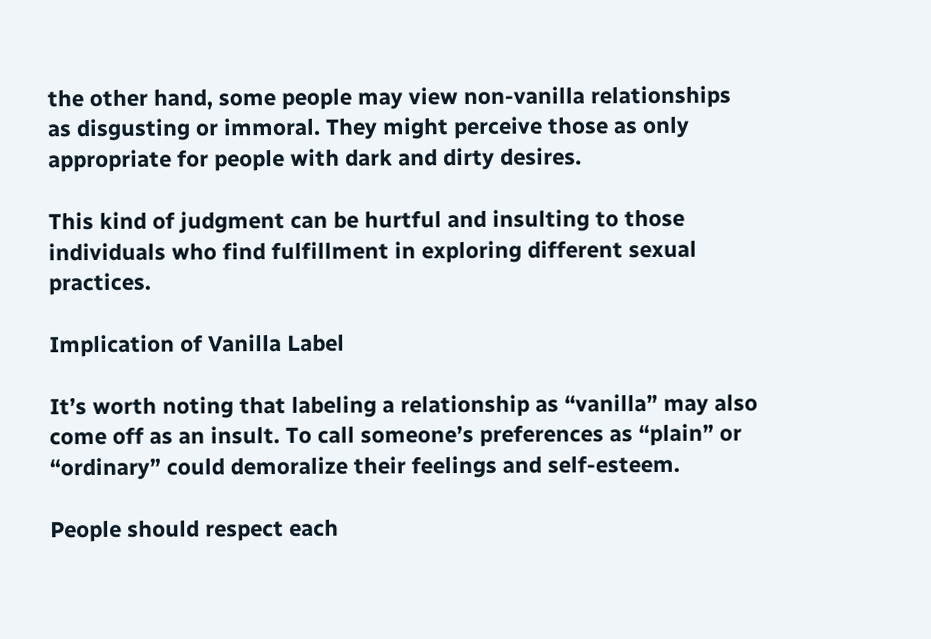the other hand, some people may view non-vanilla relationships as disgusting or immoral. They might perceive those as only appropriate for people with dark and dirty desires.

This kind of judgment can be hurtful and insulting to those individuals who find fulfillment in exploring different sexual practices.

Implication of Vanilla Label

It’s worth noting that labeling a relationship as “vanilla” may also come off as an insult. To call someone’s preferences as “plain” or “ordinary” could demoralize their feelings and self-esteem.

People should respect each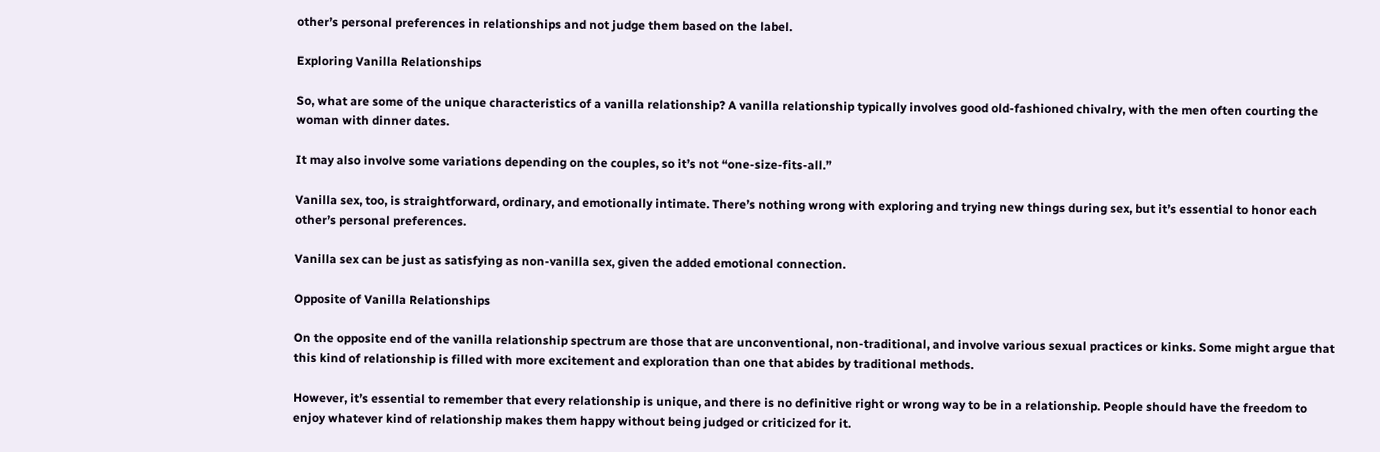other’s personal preferences in relationships and not judge them based on the label.

Exploring Vanilla Relationships

So, what are some of the unique characteristics of a vanilla relationship? A vanilla relationship typically involves good old-fashioned chivalry, with the men often courting the woman with dinner dates.

It may also involve some variations depending on the couples, so it’s not “one-size-fits-all.”

Vanilla sex, too, is straightforward, ordinary, and emotionally intimate. There’s nothing wrong with exploring and trying new things during sex, but it’s essential to honor each other’s personal preferences.

Vanilla sex can be just as satisfying as non-vanilla sex, given the added emotional connection.

Opposite of Vanilla Relationships

On the opposite end of the vanilla relationship spectrum are those that are unconventional, non-traditional, and involve various sexual practices or kinks. Some might argue that this kind of relationship is filled with more excitement and exploration than one that abides by traditional methods.

However, it’s essential to remember that every relationship is unique, and there is no definitive right or wrong way to be in a relationship. People should have the freedom to enjoy whatever kind of relationship makes them happy without being judged or criticized for it.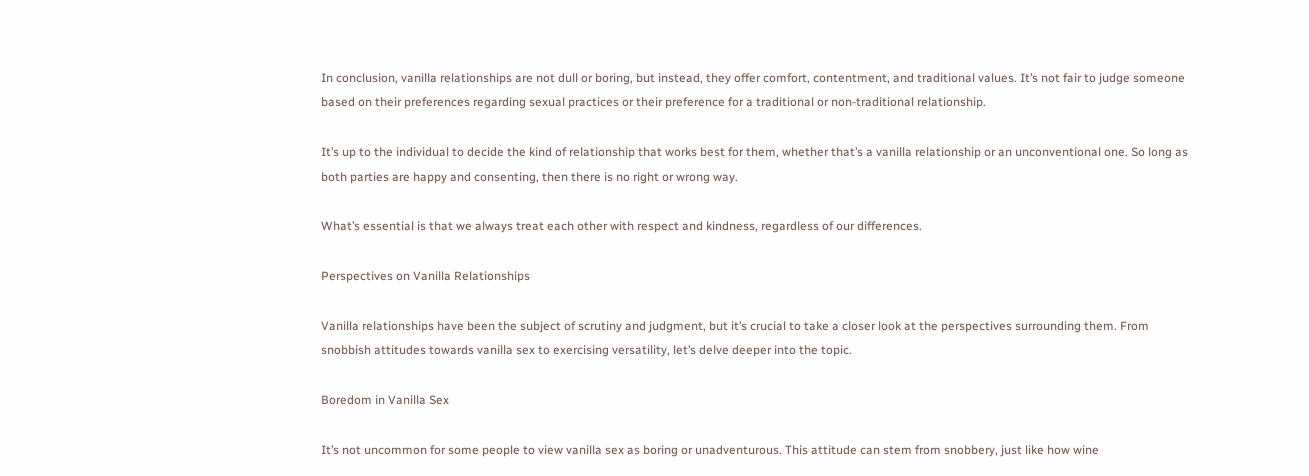In conclusion, vanilla relationships are not dull or boring, but instead, they offer comfort, contentment, and traditional values. It’s not fair to judge someone based on their preferences regarding sexual practices or their preference for a traditional or non-traditional relationship.

It’s up to the individual to decide the kind of relationship that works best for them, whether that’s a vanilla relationship or an unconventional one. So long as both parties are happy and consenting, then there is no right or wrong way.

What’s essential is that we always treat each other with respect and kindness, regardless of our differences.

Perspectives on Vanilla Relationships

Vanilla relationships have been the subject of scrutiny and judgment, but it’s crucial to take a closer look at the perspectives surrounding them. From snobbish attitudes towards vanilla sex to exercising versatility, let’s delve deeper into the topic.

Boredom in Vanilla Sex

It’s not uncommon for some people to view vanilla sex as boring or unadventurous. This attitude can stem from snobbery, just like how wine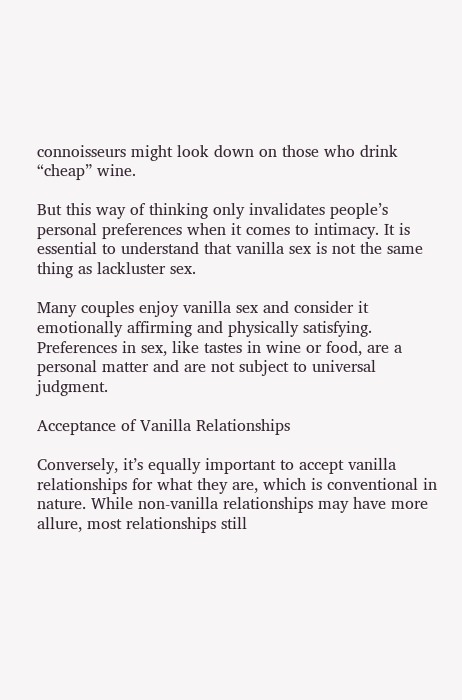connoisseurs might look down on those who drink “cheap” wine.

But this way of thinking only invalidates people’s personal preferences when it comes to intimacy. It is essential to understand that vanilla sex is not the same thing as lackluster sex.

Many couples enjoy vanilla sex and consider it emotionally affirming and physically satisfying. Preferences in sex, like tastes in wine or food, are a personal matter and are not subject to universal judgment.

Acceptance of Vanilla Relationships

Conversely, it’s equally important to accept vanilla relationships for what they are, which is conventional in nature. While non-vanilla relationships may have more allure, most relationships still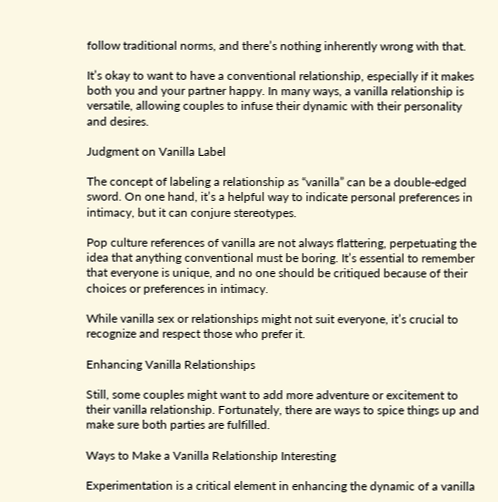follow traditional norms, and there’s nothing inherently wrong with that.

It’s okay to want to have a conventional relationship, especially if it makes both you and your partner happy. In many ways, a vanilla relationship is versatile, allowing couples to infuse their dynamic with their personality and desires.

Judgment on Vanilla Label

The concept of labeling a relationship as “vanilla” can be a double-edged sword. On one hand, it’s a helpful way to indicate personal preferences in intimacy, but it can conjure stereotypes.

Pop culture references of vanilla are not always flattering, perpetuating the idea that anything conventional must be boring. It’s essential to remember that everyone is unique, and no one should be critiqued because of their choices or preferences in intimacy.

While vanilla sex or relationships might not suit everyone, it’s crucial to recognize and respect those who prefer it.

Enhancing Vanilla Relationships

Still, some couples might want to add more adventure or excitement to their vanilla relationship. Fortunately, there are ways to spice things up and make sure both parties are fulfilled.

Ways to Make a Vanilla Relationship Interesting

Experimentation is a critical element in enhancing the dynamic of a vanilla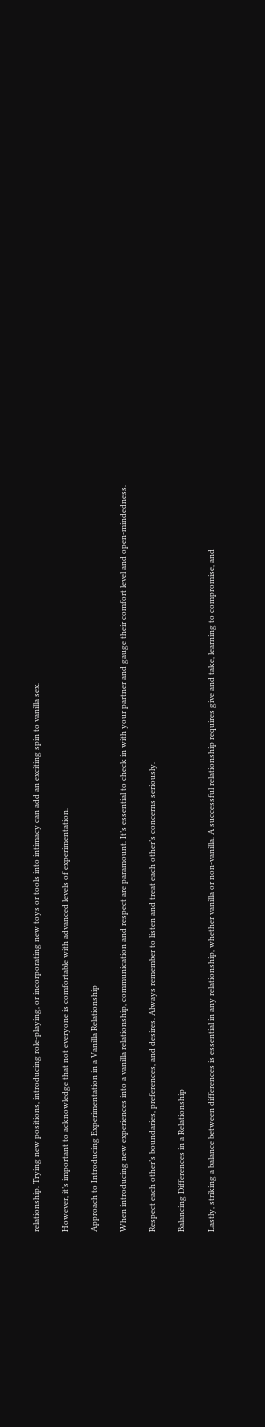relationship. Trying new positions, introducing role-playing, or incorporating new toys or tools into intimacy can add an exciting spin to vanilla sex.

However, it’s important to acknowledge that not everyone is comfortable with advanced levels of experimentation.

Approach to Introducing Experimentation in a Vanilla Relationship

When introducing new experiences into a vanilla relationship, communication and respect are paramount. It’s essential to check in with your partner and gauge their comfort level and open-mindedness.

Respect each other’s boundaries, preferences, and desires. Always remember to listen and treat each other’s concerns seriously.

Balancing Differences in a Relationship

Lastly, striking a balance between differences is essential in any relationship, whether vanilla or non-vanilla. A successful relationship requires give and take, learning to compromise, and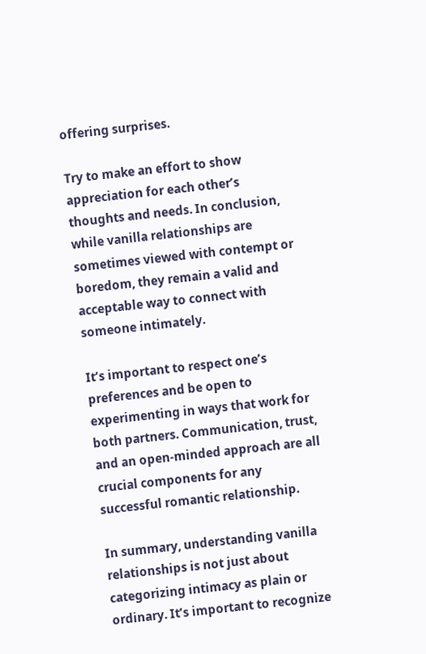offering surprises.

Try to make an effort to show appreciation for each other’s thoughts and needs. In conclusion, while vanilla relationships are sometimes viewed with contempt or boredom, they remain a valid and acceptable way to connect with someone intimately.

It’s important to respect one’s preferences and be open to experimenting in ways that work for both partners. Communication, trust, and an open-minded approach are all crucial components for any successful romantic relationship.

In summary, understanding vanilla relationships is not just about categorizing intimacy as plain or ordinary. It’s important to recognize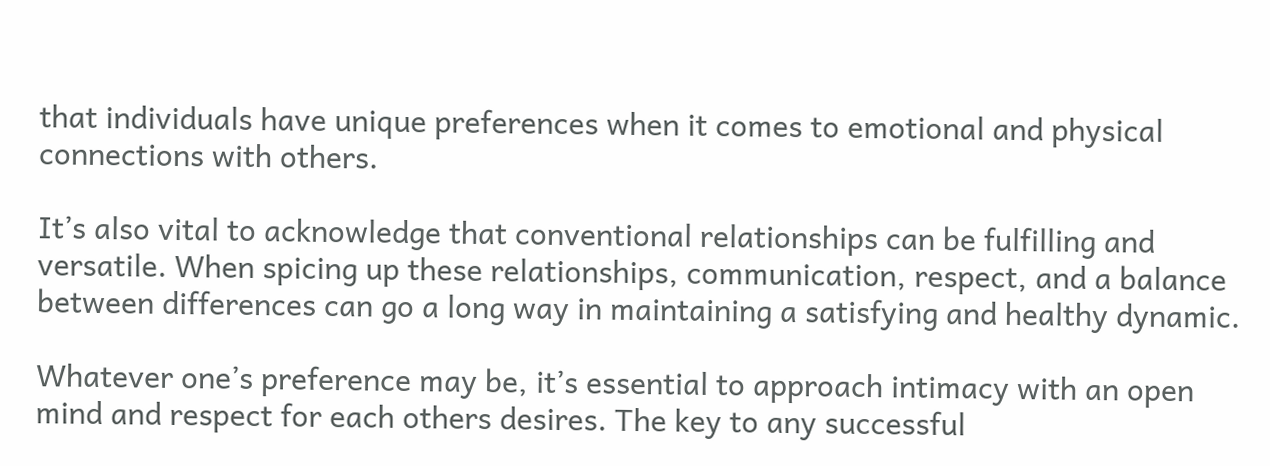that individuals have unique preferences when it comes to emotional and physical connections with others.

It’s also vital to acknowledge that conventional relationships can be fulfilling and versatile. When spicing up these relationships, communication, respect, and a balance between differences can go a long way in maintaining a satisfying and healthy dynamic.

Whatever one’s preference may be, it’s essential to approach intimacy with an open mind and respect for each others desires. The key to any successful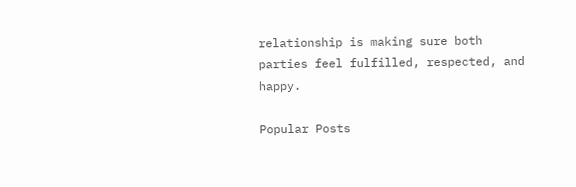relationship is making sure both parties feel fulfilled, respected, and happy.

Popular Posts